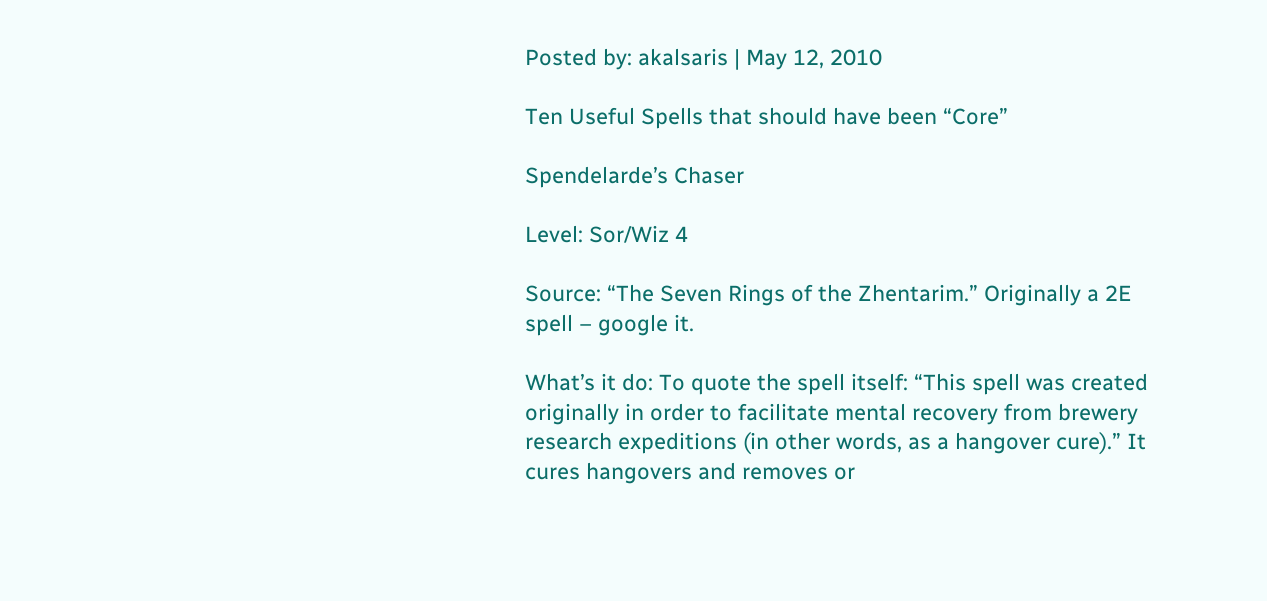Posted by: akalsaris | May 12, 2010

Ten Useful Spells that should have been “Core”

Spendelarde’s Chaser

Level: Sor/Wiz 4

Source: “The Seven Rings of the Zhentarim.” Originally a 2E spell – google it.

What’s it do: To quote the spell itself: “This spell was created originally in order to facilitate mental recovery from brewery research expeditions (in other words, as a hangover cure).” It cures hangovers and removes or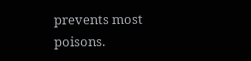prevents most poisons.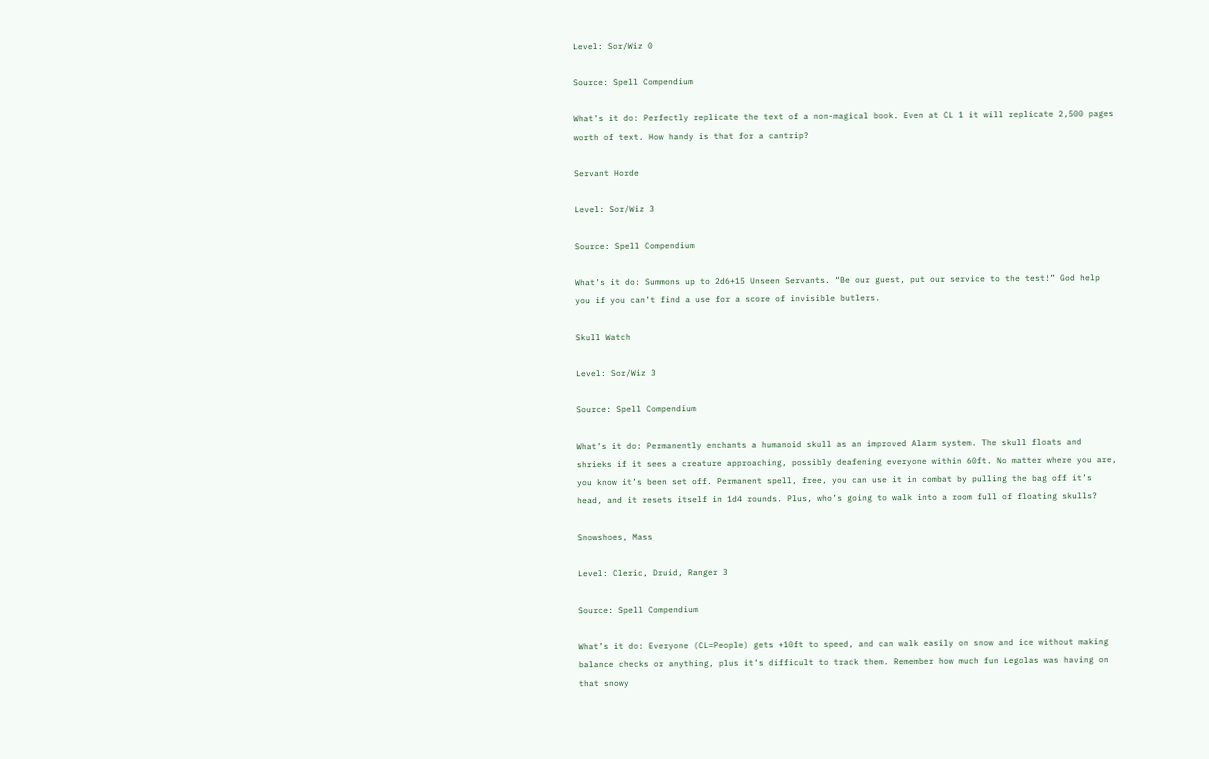Level: Sor/Wiz 0

Source: Spell Compendium

What’s it do: Perfectly replicate the text of a non-magical book. Even at CL 1 it will replicate 2,500 pages worth of text. How handy is that for a cantrip?

Servant Horde

Level: Sor/Wiz 3

Source: Spell Compendium

What’s it do: Summons up to 2d6+15 Unseen Servants. “Be our guest, put our service to the test!” God help you if you can’t find a use for a score of invisible butlers.

Skull Watch

Level: Sor/Wiz 3

Source: Spell Compendium

What’s it do: Permanently enchants a humanoid skull as an improved Alarm system. The skull floats and shrieks if it sees a creature approaching, possibly deafening everyone within 60ft. No matter where you are, you know it’s been set off. Permanent spell, free, you can use it in combat by pulling the bag off it’s head, and it resets itself in 1d4 rounds. Plus, who’s going to walk into a room full of floating skulls?

Snowshoes, Mass

Level: Cleric, Druid, Ranger 3

Source: Spell Compendium

What’s it do: Everyone (CL=People) gets +10ft to speed, and can walk easily on snow and ice without making balance checks or anything, plus it’s difficult to track them. Remember how much fun Legolas was having on that snowy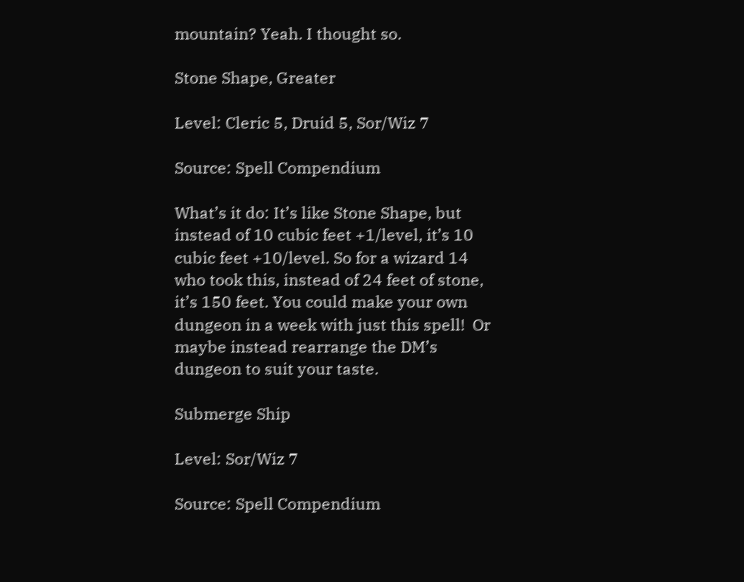mountain? Yeah. I thought so.

Stone Shape, Greater

Level: Cleric 5, Druid 5, Sor/Wiz 7

Source: Spell Compendium

What’s it do: It’s like Stone Shape, but instead of 10 cubic feet +1/level, it’s 10 cubic feet +10/level. So for a wizard 14 who took this, instead of 24 feet of stone, it’s 150 feet. You could make your own dungeon in a week with just this spell!  Or maybe instead rearrange the DM’s dungeon to suit your taste.

Submerge Ship

Level: Sor/Wiz 7

Source: Spell Compendium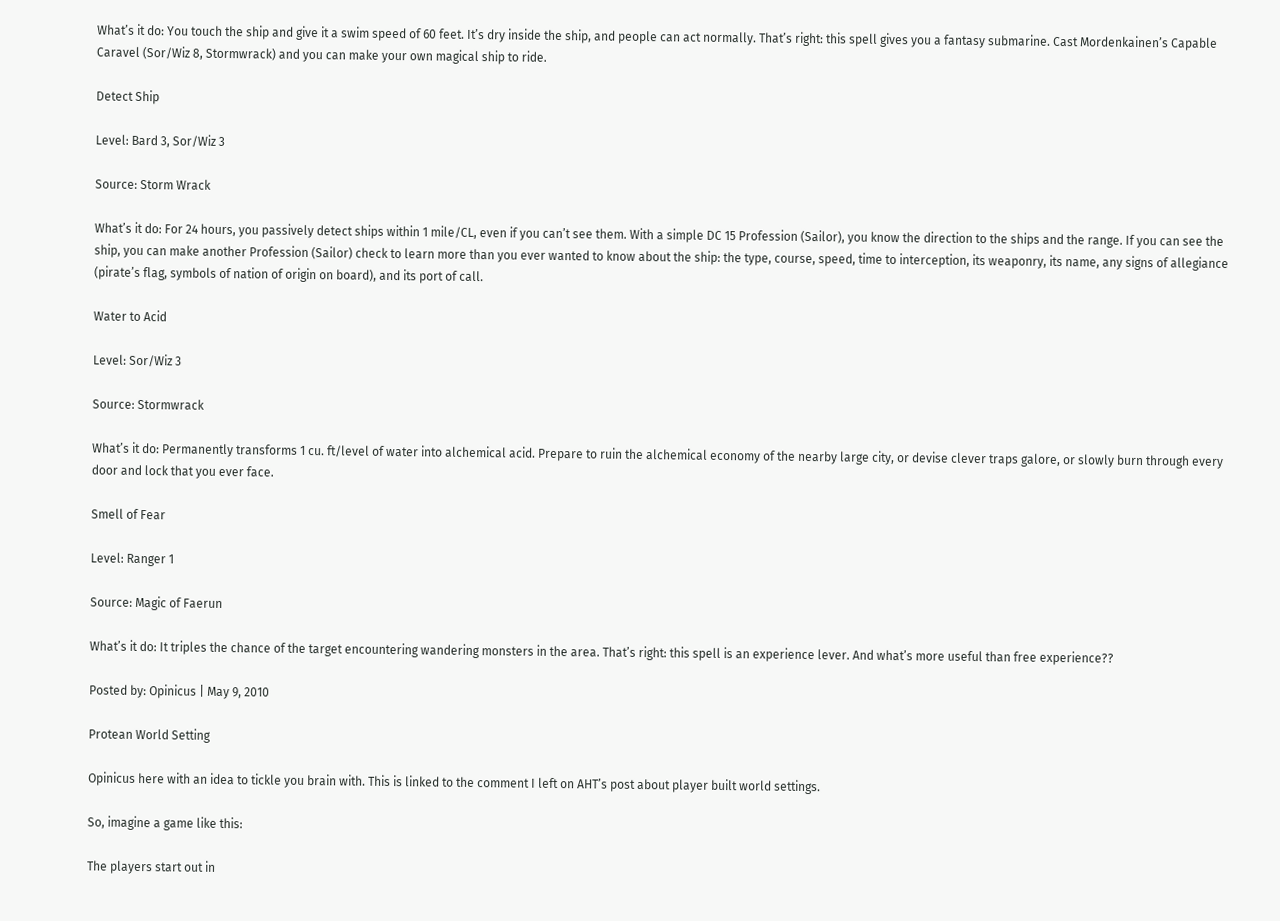What’s it do: You touch the ship and give it a swim speed of 60 feet. It’s dry inside the ship, and people can act normally. That’s right: this spell gives you a fantasy submarine. Cast Mordenkainen’s Capable Caravel (Sor/Wiz 8, Stormwrack) and you can make your own magical ship to ride.

Detect Ship

Level: Bard 3, Sor/Wiz 3

Source: Storm Wrack

What’s it do: For 24 hours, you passively detect ships within 1 mile/CL, even if you can’t see them. With a simple DC 15 Profession (Sailor), you know the direction to the ships and the range. If you can see the ship, you can make another Profession (Sailor) check to learn more than you ever wanted to know about the ship: the type, course, speed, time to interception, its weaponry, its name, any signs of allegiance (pirate’s flag, symbols of nation of origin on board), and its port of call.

Water to Acid

Level: Sor/Wiz 3

Source: Stormwrack

What’s it do: Permanently transforms 1 cu. ft/level of water into alchemical acid. Prepare to ruin the alchemical economy of the nearby large city, or devise clever traps galore, or slowly burn through every door and lock that you ever face.

Smell of Fear

Level: Ranger 1

Source: Magic of Faerun

What’s it do: It triples the chance of the target encountering wandering monsters in the area. That’s right: this spell is an experience lever. And what’s more useful than free experience??

Posted by: Opinicus | May 9, 2010

Protean World Setting

Opinicus here with an idea to tickle you brain with. This is linked to the comment I left on AHT’s post about player built world settings.

So, imagine a game like this:

The players start out in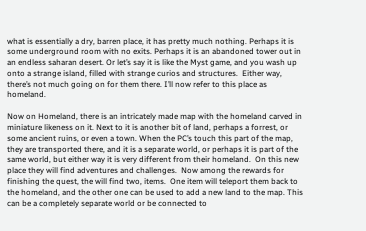what is essentially a dry, barren place, it has pretty much nothing. Perhaps it is some underground room with no exits. Perhaps it is an abandoned tower out in an endless saharan desert. Or let’s say it is like the Myst game, and you wash up onto a strange island, filled with strange curios and structures.  Either way, there’s not much going on for them there. I’ll now refer to this place as homeland.

Now on Homeland, there is an intricately made map with the homeland carved in miniature likeness on it. Next to it is another bit of land, perhaps a forrest, or some ancient ruins, or even a town. When the PC’s touch this part of the map, they are transported there, and it is a separate world, or perhaps it is part of the same world, but either way it is very different from their homeland.  On this new place they will find adventures and challenges.  Now among the rewards for finishing the quest, the will find two, items.  One item will teleport them back to the homeland, and the other one can be used to add a new land to the map. This can be a completely separate world or be connected to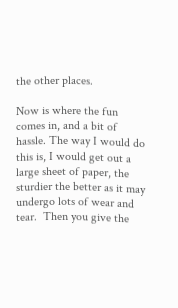the other places.

Now is where the fun comes in, and a bit of hassle. The way I would do this is, I would get out a large sheet of paper, the sturdier the better as it may undergo lots of wear and tear.  Then you give the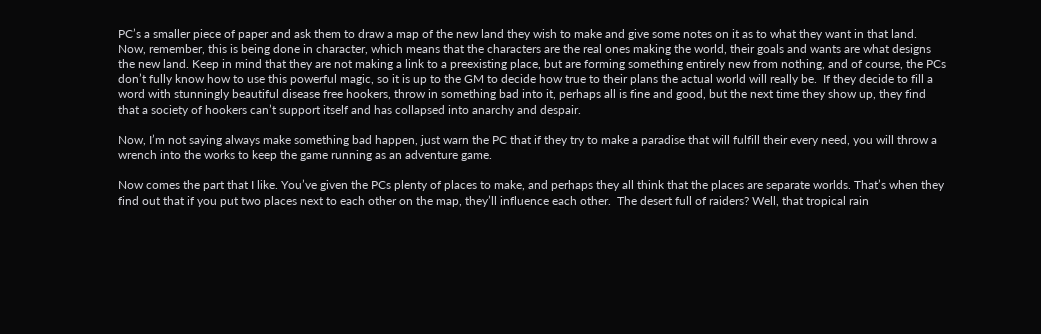PC’s a smaller piece of paper and ask them to draw a map of the new land they wish to make and give some notes on it as to what they want in that land.  Now, remember, this is being done in character, which means that the characters are the real ones making the world, their goals and wants are what designs the new land. Keep in mind that they are not making a link to a preexisting place, but are forming something entirely new from nothing, and of course, the PCs don’t fully know how to use this powerful magic, so it is up to the GM to decide how true to their plans the actual world will really be.  If they decide to fill a word with stunningly beautiful disease free hookers, throw in something bad into it, perhaps all is fine and good, but the next time they show up, they find that a society of hookers can’t support itself and has collapsed into anarchy and despair.

Now, I’m not saying always make something bad happen, just warn the PC that if they try to make a paradise that will fulfill their every need, you will throw a wrench into the works to keep the game running as an adventure game.

Now comes the part that I like. You’ve given the PCs plenty of places to make, and perhaps they all think that the places are separate worlds. That’s when they find out that if you put two places next to each other on the map, they’ll influence each other.  The desert full of raiders? Well, that tropical rain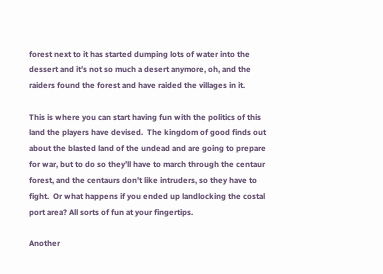forest next to it has started dumping lots of water into the dessert and it’s not so much a desert anymore, oh, and the raiders found the forest and have raided the villages in it.

This is where you can start having fun with the politics of this land the players have devised.  The kingdom of good finds out about the blasted land of the undead and are going to prepare for war, but to do so they’ll have to march through the centaur forest, and the centaurs don’t like intruders, so they have to fight.  Or what happens if you ended up landlocking the costal port area? All sorts of fun at your fingertips.

Another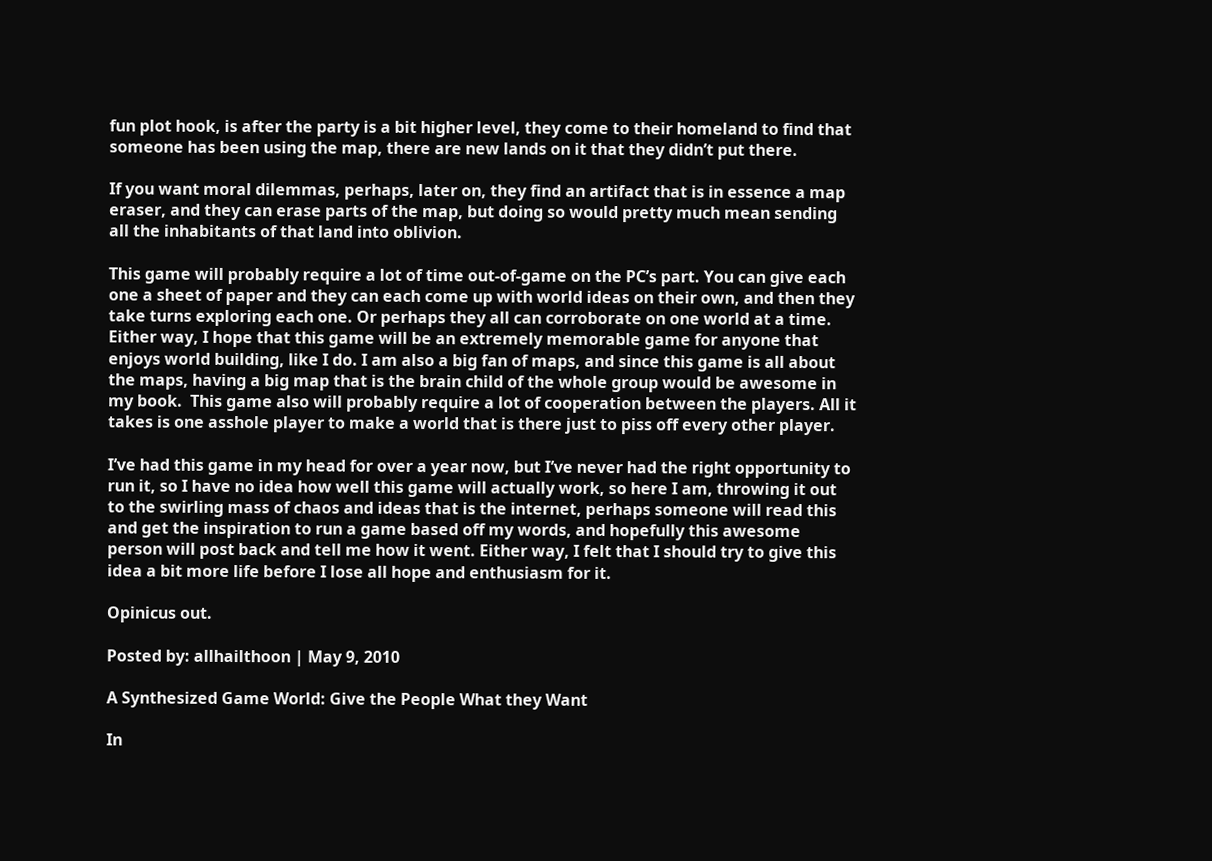fun plot hook, is after the party is a bit higher level, they come to their homeland to find that someone has been using the map, there are new lands on it that they didn’t put there.

If you want moral dilemmas, perhaps, later on, they find an artifact that is in essence a map eraser, and they can erase parts of the map, but doing so would pretty much mean sending all the inhabitants of that land into oblivion.

This game will probably require a lot of time out-of-game on the PC’s part. You can give each one a sheet of paper and they can each come up with world ideas on their own, and then they take turns exploring each one. Or perhaps they all can corroborate on one world at a time. Either way, I hope that this game will be an extremely memorable game for anyone that enjoys world building, like I do. I am also a big fan of maps, and since this game is all about the maps, having a big map that is the brain child of the whole group would be awesome in my book.  This game also will probably require a lot of cooperation between the players. All it takes is one asshole player to make a world that is there just to piss off every other player.

I’ve had this game in my head for over a year now, but I’ve never had the right opportunity to run it, so I have no idea how well this game will actually work, so here I am, throwing it out to the swirling mass of chaos and ideas that is the internet, perhaps someone will read this and get the inspiration to run a game based off my words, and hopefully this awesome person will post back and tell me how it went. Either way, I felt that I should try to give this idea a bit more life before I lose all hope and enthusiasm for it.

Opinicus out.

Posted by: allhailthoon | May 9, 2010

A Synthesized Game World: Give the People What they Want

In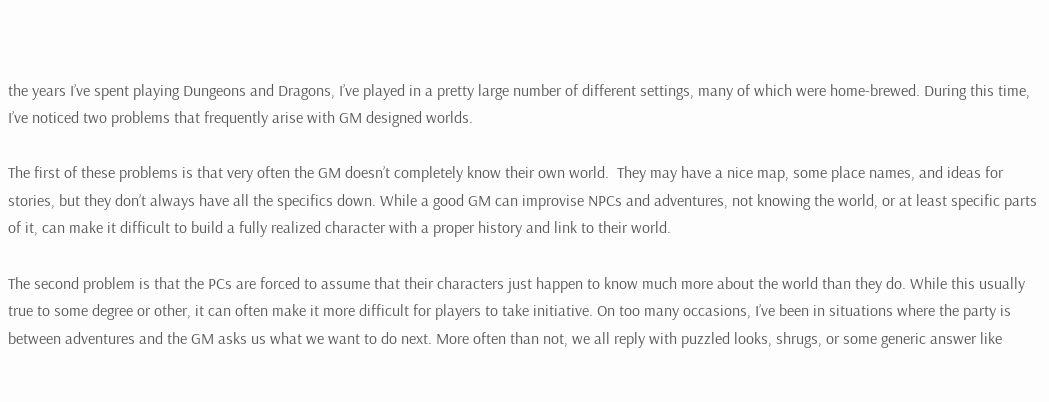the years I’ve spent playing Dungeons and Dragons, I’ve played in a pretty large number of different settings, many of which were home-brewed. During this time, I’ve noticed two problems that frequently arise with GM designed worlds.

The first of these problems is that very often the GM doesn’t completely know their own world.  They may have a nice map, some place names, and ideas for stories, but they don’t always have all the specifics down. While a good GM can improvise NPCs and adventures, not knowing the world, or at least specific parts of it, can make it difficult to build a fully realized character with a proper history and link to their world.

The second problem is that the PCs are forced to assume that their characters just happen to know much more about the world than they do. While this usually true to some degree or other, it can often make it more difficult for players to take initiative. On too many occasions, I’ve been in situations where the party is between adventures and the GM asks us what we want to do next. More often than not, we all reply with puzzled looks, shrugs, or some generic answer like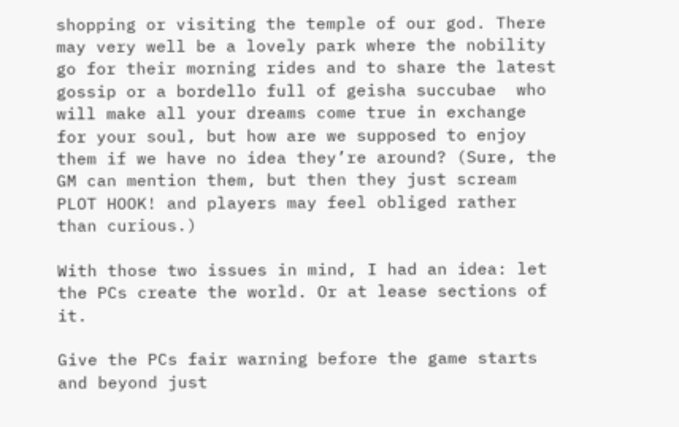shopping or visiting the temple of our god. There may very well be a lovely park where the nobility go for their morning rides and to share the latest gossip or a bordello full of geisha succubae  who will make all your dreams come true in exchange for your soul, but how are we supposed to enjoy them if we have no idea they’re around? (Sure, the GM can mention them, but then they just scream PLOT HOOK! and players may feel obliged rather than curious.)

With those two issues in mind, I had an idea: let the PCs create the world. Or at lease sections of it.

Give the PCs fair warning before the game starts and beyond just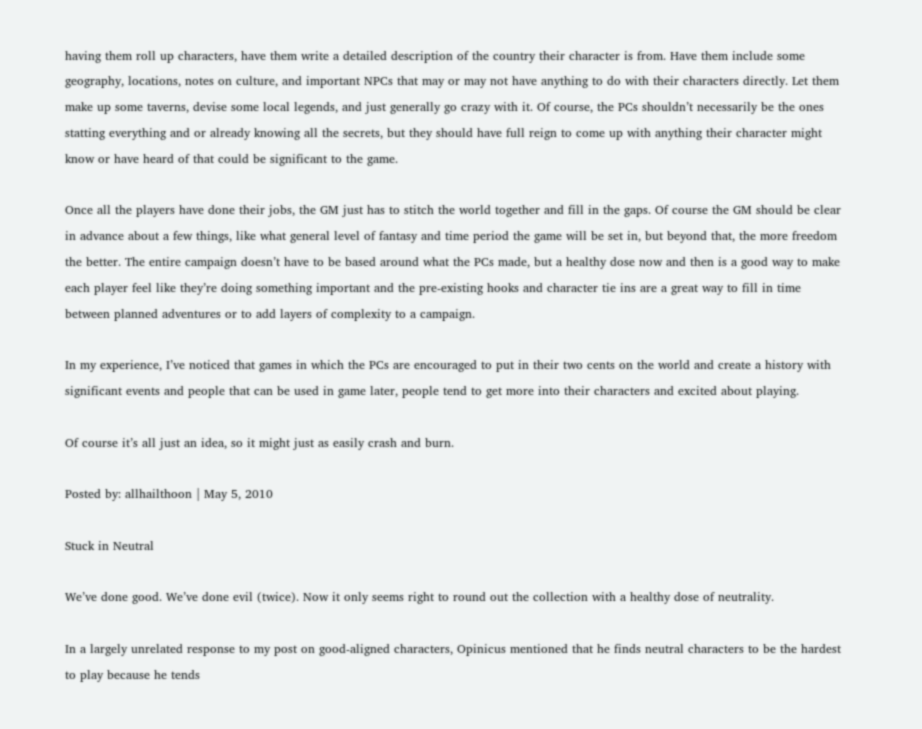having them roll up characters, have them write a detailed description of the country their character is from. Have them include some geography, locations, notes on culture, and important NPCs that may or may not have anything to do with their characters directly. Let them make up some taverns, devise some local legends, and just generally go crazy with it. Of course, the PCs shouldn’t necessarily be the ones statting everything and or already knowing all the secrets, but they should have full reign to come up with anything their character might know or have heard of that could be significant to the game.

Once all the players have done their jobs, the GM just has to stitch the world together and fill in the gaps. Of course the GM should be clear in advance about a few things, like what general level of fantasy and time period the game will be set in, but beyond that, the more freedom the better. The entire campaign doesn’t have to be based around what the PCs made, but a healthy dose now and then is a good way to make each player feel like they’re doing something important and the pre-existing hooks and character tie ins are a great way to fill in time between planned adventures or to add layers of complexity to a campaign.

In my experience, I’ve noticed that games in which the PCs are encouraged to put in their two cents on the world and create a history with significant events and people that can be used in game later, people tend to get more into their characters and excited about playing.

Of course it’s all just an idea, so it might just as easily crash and burn.

Posted by: allhailthoon | May 5, 2010

Stuck in Neutral

We’ve done good. We’ve done evil (twice). Now it only seems right to round out the collection with a healthy dose of neutrality.

In a largely unrelated response to my post on good-aligned characters, Opinicus mentioned that he finds neutral characters to be the hardest to play because he tends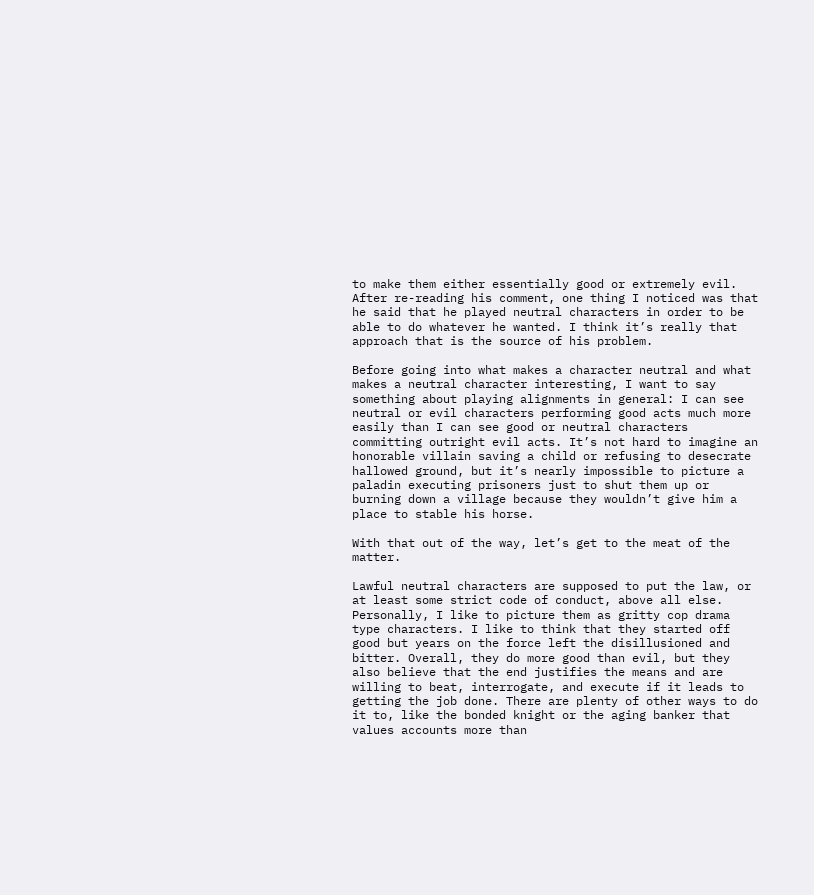to make them either essentially good or extremely evil. After re-reading his comment, one thing I noticed was that he said that he played neutral characters in order to be able to do whatever he wanted. I think it’s really that approach that is the source of his problem.

Before going into what makes a character neutral and what makes a neutral character interesting, I want to say something about playing alignments in general: I can see neutral or evil characters performing good acts much more easily than I can see good or neutral characters committing outright evil acts. It’s not hard to imagine an honorable villain saving a child or refusing to desecrate hallowed ground, but it’s nearly impossible to picture a paladin executing prisoners just to shut them up or burning down a village because they wouldn’t give him a place to stable his horse.

With that out of the way, let’s get to the meat of the matter.

Lawful neutral characters are supposed to put the law, or at least some strict code of conduct, above all else. Personally, I like to picture them as gritty cop drama type characters. I like to think that they started off good but years on the force left the disillusioned and bitter. Overall, they do more good than evil, but they also believe that the end justifies the means and are willing to beat, interrogate, and execute if it leads to getting the job done. There are plenty of other ways to do it to, like the bonded knight or the aging banker that values accounts more than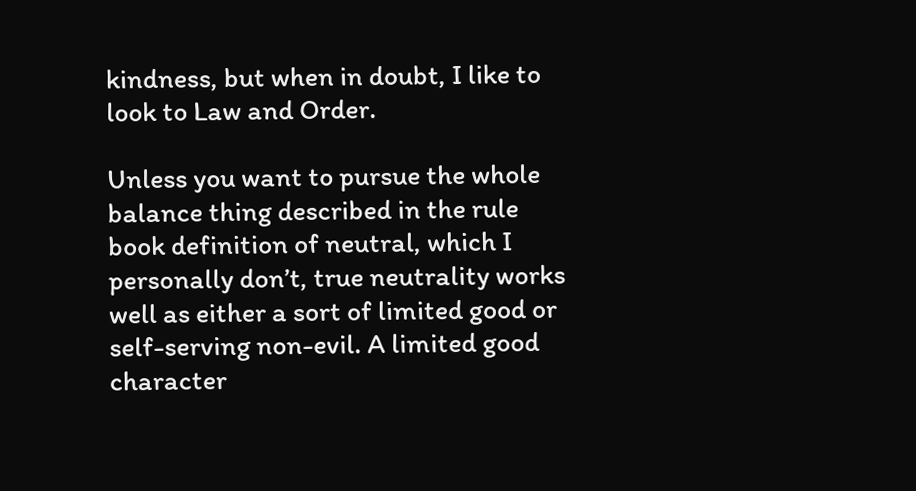kindness, but when in doubt, I like to look to Law and Order.

Unless you want to pursue the whole balance thing described in the rule book definition of neutral, which I personally don’t, true neutrality works well as either a sort of limited good or self-serving non-evil. A limited good character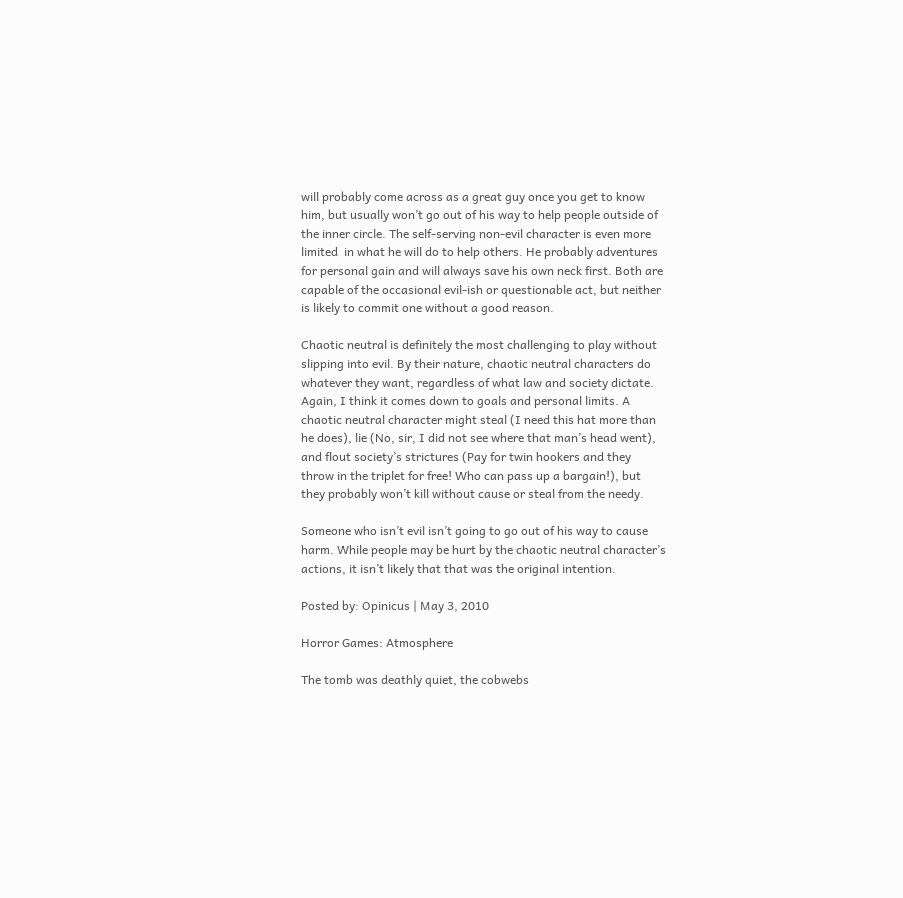will probably come across as a great guy once you get to know him, but usually won’t go out of his way to help people outside of the inner circle. The self-serving non-evil character is even more limited  in what he will do to help others. He probably adventures for personal gain and will always save his own neck first. Both are capable of the occasional evil-ish or questionable act, but neither is likely to commit one without a good reason.

Chaotic neutral is definitely the most challenging to play without slipping into evil. By their nature, chaotic neutral characters do whatever they want, regardless of what law and society dictate. Again, I think it comes down to goals and personal limits. A chaotic neutral character might steal (I need this hat more than he does), lie (No, sir, I did not see where that man’s head went), and flout society’s strictures (Pay for twin hookers and they throw in the triplet for free! Who can pass up a bargain!), but they probably won’t kill without cause or steal from the needy.

Someone who isn’t evil isn’t going to go out of his way to cause harm. While people may be hurt by the chaotic neutral character’s actions, it isn’t likely that that was the original intention.

Posted by: Opinicus | May 3, 2010

Horror Games: Atmosphere

The tomb was deathly quiet, the cobwebs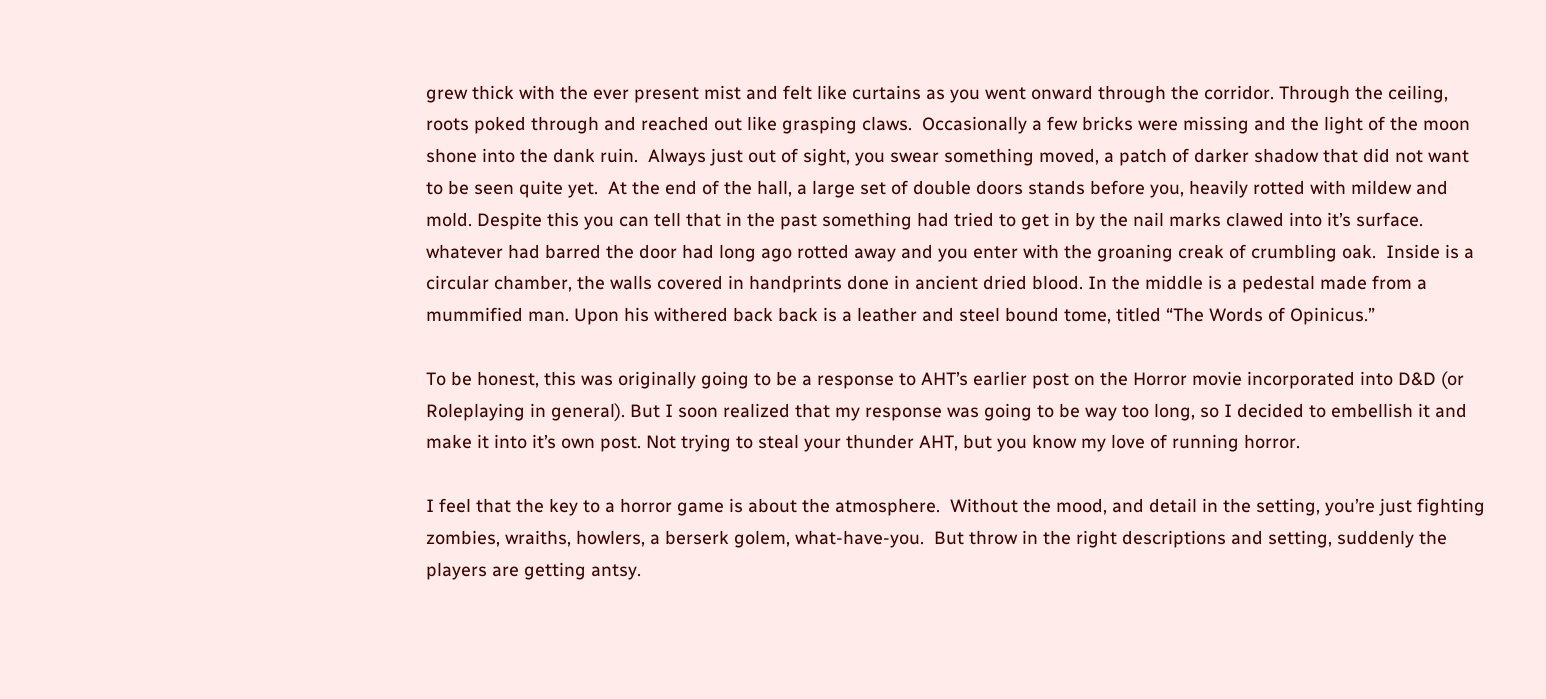grew thick with the ever present mist and felt like curtains as you went onward through the corridor. Through the ceiling, roots poked through and reached out like grasping claws.  Occasionally a few bricks were missing and the light of the moon shone into the dank ruin.  Always just out of sight, you swear something moved, a patch of darker shadow that did not want to be seen quite yet.  At the end of the hall, a large set of double doors stands before you, heavily rotted with mildew and mold. Despite this you can tell that in the past something had tried to get in by the nail marks clawed into it’s surface. whatever had barred the door had long ago rotted away and you enter with the groaning creak of crumbling oak.  Inside is a circular chamber, the walls covered in handprints done in ancient dried blood. In the middle is a pedestal made from a mummified man. Upon his withered back back is a leather and steel bound tome, titled “The Words of Opinicus.”

To be honest, this was originally going to be a response to AHT’s earlier post on the Horror movie incorporated into D&D (or Roleplaying in general). But I soon realized that my response was going to be way too long, so I decided to embellish it and make it into it’s own post. Not trying to steal your thunder AHT, but you know my love of running horror.

I feel that the key to a horror game is about the atmosphere.  Without the mood, and detail in the setting, you’re just fighting zombies, wraiths, howlers, a berserk golem, what-have-you.  But throw in the right descriptions and setting, suddenly the players are getting antsy.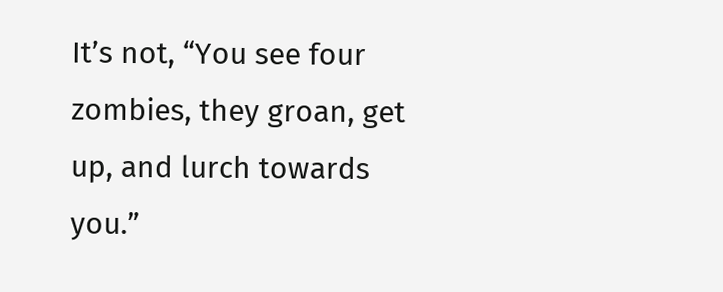It’s not, “You see four zombies, they groan, get up, and lurch towards you.”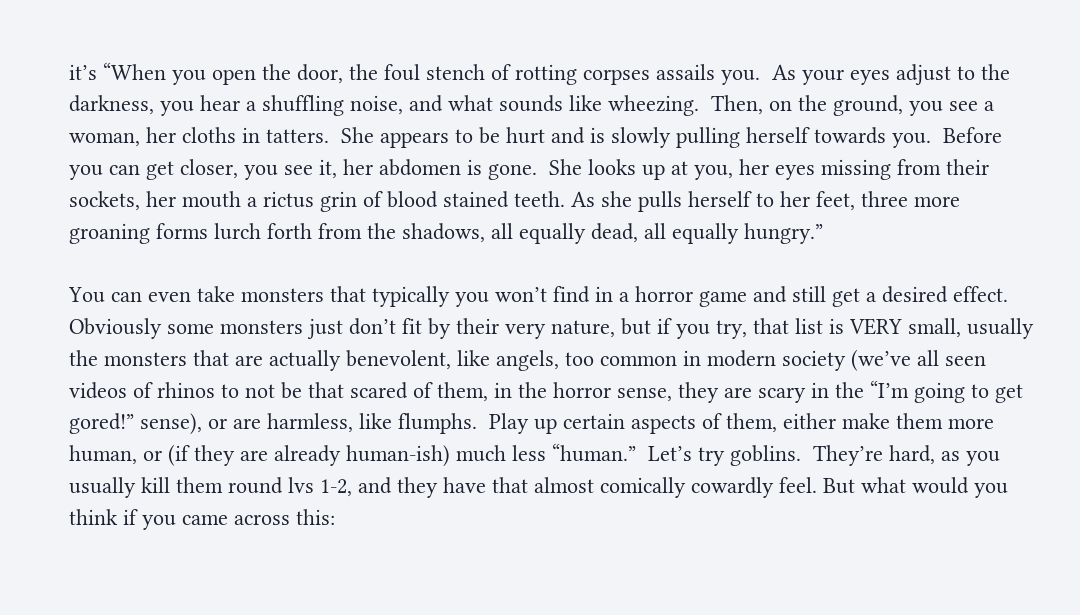it’s “When you open the door, the foul stench of rotting corpses assails you.  As your eyes adjust to the darkness, you hear a shuffling noise, and what sounds like wheezing.  Then, on the ground, you see a woman, her cloths in tatters.  She appears to be hurt and is slowly pulling herself towards you.  Before you can get closer, you see it, her abdomen is gone.  She looks up at you, her eyes missing from their sockets, her mouth a rictus grin of blood stained teeth. As she pulls herself to her feet, three more  groaning forms lurch forth from the shadows, all equally dead, all equally hungry.”

You can even take monsters that typically you won’t find in a horror game and still get a desired effect. Obviously some monsters just don’t fit by their very nature, but if you try, that list is VERY small, usually the monsters that are actually benevolent, like angels, too common in modern society (we’ve all seen videos of rhinos to not be that scared of them, in the horror sense, they are scary in the “I’m going to get gored!” sense), or are harmless, like flumphs.  Play up certain aspects of them, either make them more human, or (if they are already human-ish) much less “human.”  Let’s try goblins.  They’re hard, as you usually kill them round lvs 1-2, and they have that almost comically cowardly feel. But what would you think if you came across this: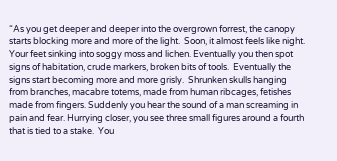“As you get deeper and deeper into the overgrown forrest, the canopy starts blocking more and more of the light.  Soon, it almost feels like night.  Your feet sinking into soggy moss and lichen. Eventually you then spot signs of habitation, crude markers, broken bits of tools.  Eventually the signs start becoming more and more grisly.  Shrunken skulls hanging from branches, macabre totems, made from human ribcages, fetishes made from fingers. Suddenly you hear the sound of a man screaming in pain and fear. Hurrying closer, you see three small figures around a fourth that is tied to a stake.  You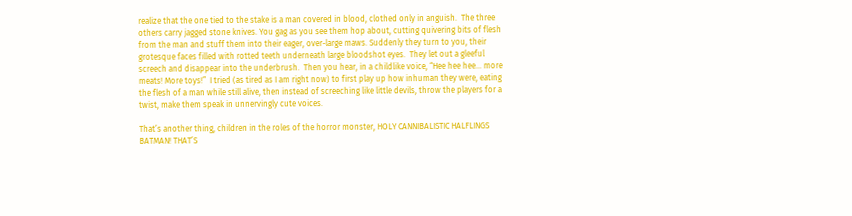realize that the one tied to the stake is a man covered in blood, clothed only in anguish.  The three others carry jagged stone knives. You gag as you see them hop about, cutting quivering bits of flesh from the man and stuff them into their eager, over-large maws. Suddenly they turn to you, their grotesque faces filled with rotted teeth underneath large bloodshot eyes.  They let out a gleeful screech and disappear into the underbrush.  Then you hear, in a childlike voice, “Hee hee hee… more meats! More toys!”  I tried (as tired as I am right now) to first play up how inhuman they were, eating the flesh of a man while still alive, then instead of screeching like little devils, throw the players for a twist, make them speak in unnervingly cute voices.

That’s another thing, children in the roles of the horror monster, HOLY CANNIBALISTIC HALFLINGS BATMAN! THAT’S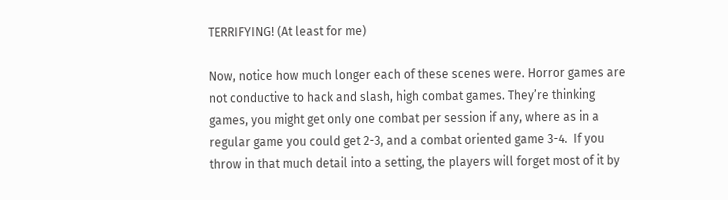TERRIFYING! (At least for me)

Now, notice how much longer each of these scenes were. Horror games are not conductive to hack and slash, high combat games. They’re thinking games, you might get only one combat per session if any, where as in a regular game you could get 2-3, and a combat oriented game 3-4.  If you throw in that much detail into a setting, the players will forget most of it by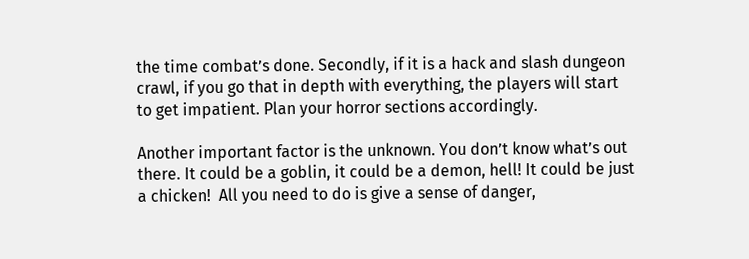the time combat’s done. Secondly, if it is a hack and slash dungeon crawl, if you go that in depth with everything, the players will start to get impatient. Plan your horror sections accordingly.

Another important factor is the unknown. You don’t know what’s out there. It could be a goblin, it could be a demon, hell! It could be just a chicken!  All you need to do is give a sense of danger,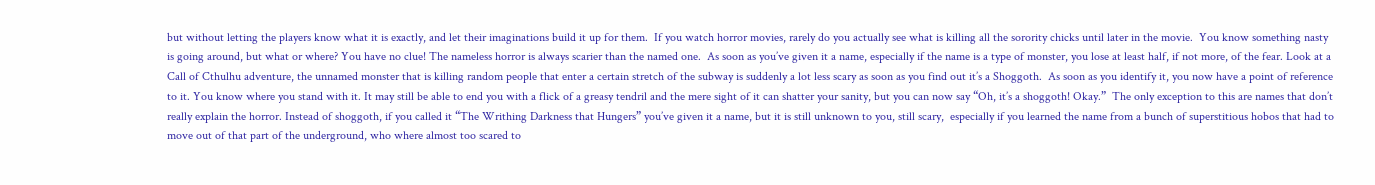but without letting the players know what it is exactly, and let their imaginations build it up for them.  If you watch horror movies, rarely do you actually see what is killing all the sorority chicks until later in the movie.  You know something nasty is going around, but what or where? You have no clue! The nameless horror is always scarier than the named one.  As soon as you’ve given it a name, especially if the name is a type of monster, you lose at least half, if not more, of the fear. Look at a Call of Cthulhu adventure, the unnamed monster that is killing random people that enter a certain stretch of the subway is suddenly a lot less scary as soon as you find out it’s a Shoggoth.  As soon as you identify it, you now have a point of reference to it. You know where you stand with it. It may still be able to end you with a flick of a greasy tendril and the mere sight of it can shatter your sanity, but you can now say “Oh, it’s a shoggoth! Okay.”  The only exception to this are names that don’t really explain the horror. Instead of shoggoth, if you called it “The Writhing Darkness that Hungers” you’ve given it a name, but it is still unknown to you, still scary,  especially if you learned the name from a bunch of superstitious hobos that had to move out of that part of the underground, who where almost too scared to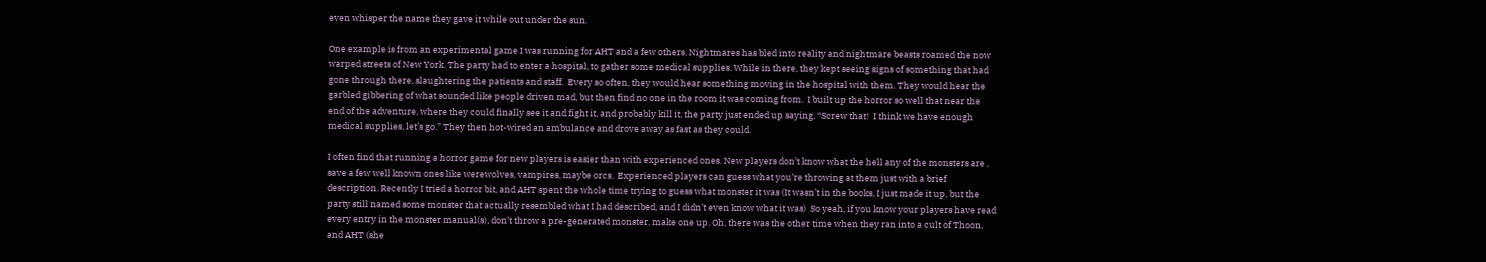even whisper the name they gave it while out under the sun.

One example is from an experimental game I was running for AHT and a few others. Nightmares has bled into reality and nightmare beasts roamed the now warped streets of New York. The party had to enter a hospital, to gather some medical supplies. While in there, they kept seeing signs of something that had gone through there, slaughtering the patients and staff.  Every so often, they would hear something moving in the hospital with them. They would hear the garbled gibbering of what sounded like people driven mad, but then find no one in the room it was coming from.  I built up the horror so well that near the end of the adventure, where they could finally see it and fight it, and probably kill it, the party just ended up saying, “Screw that!  I think we have enough medical supplies, let’s go.” They then hot-wired an ambulance and drove away as fast as they could.

I often find that running a horror game for new players is easier than with experienced ones. New players don’t know what the hell any of the monsters are , save a few well known ones like werewolves, vampires, maybe orcs.  Experienced players can guess what you’re throwing at them just with a brief description. Recently I tried a horror bit, and AHT spent the whole time trying to guess what monster it was (It wasn’t in the books, I just made it up, but the party still named some monster that actually resembled what I had described, and I didn’t even know what it was)  So yeah, if you know your players have read every entry in the monster manual(s), don’t throw a pre-generated monster, make one up. Oh, there was the other time when they ran into a cult of Thoon, and AHT (she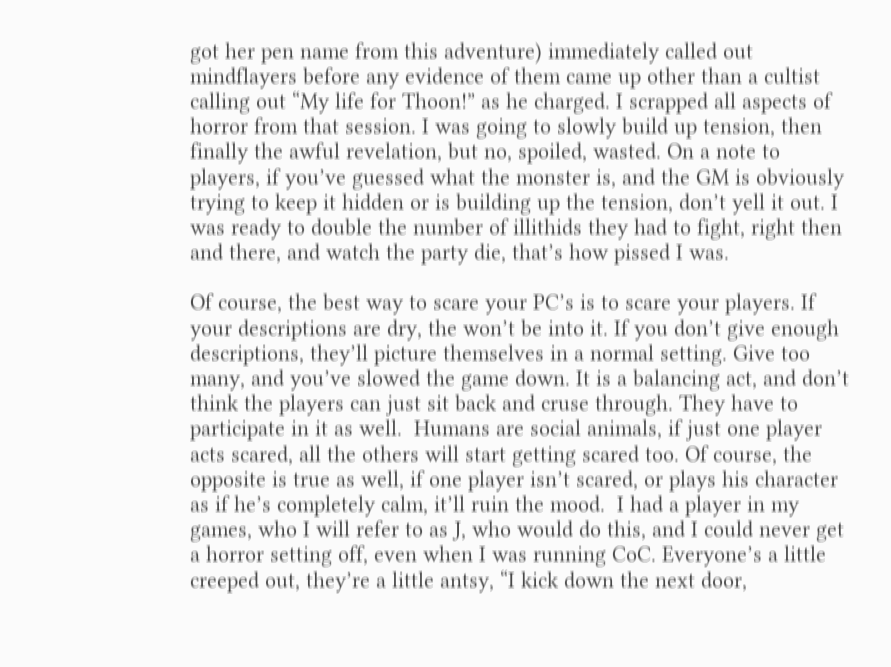got her pen name from this adventure) immediately called out mindflayers before any evidence of them came up other than a cultist calling out “My life for Thoon!” as he charged. I scrapped all aspects of horror from that session. I was going to slowly build up tension, then finally the awful revelation, but no, spoiled, wasted. On a note to players, if you’ve guessed what the monster is, and the GM is obviously trying to keep it hidden or is building up the tension, don’t yell it out. I was ready to double the number of illithids they had to fight, right then and there, and watch the party die, that’s how pissed I was.

Of course, the best way to scare your PC’s is to scare your players. If your descriptions are dry, the won’t be into it. If you don’t give enough descriptions, they’ll picture themselves in a normal setting. Give too many, and you’ve slowed the game down. It is a balancing act, and don’t think the players can just sit back and cruse through. They have to participate in it as well.  Humans are social animals, if just one player acts scared, all the others will start getting scared too. Of course, the opposite is true as well, if one player isn’t scared, or plays his character as if he’s completely calm, it’ll ruin the mood.  I had a player in my games, who I will refer to as J, who would do this, and I could never get a horror setting off, even when I was running CoC. Everyone’s a little creeped out, they’re a little antsy, “I kick down the next door,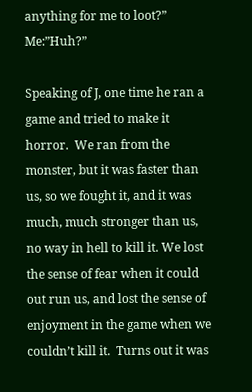anything for me to loot?” Me:”Huh?”

Speaking of J, one time he ran a game and tried to make it horror.  We ran from the monster, but it was faster than us, so we fought it, and it was much, much stronger than us, no way in hell to kill it. We lost the sense of fear when it could out run us, and lost the sense of enjoyment in the game when we couldn’t kill it.  Turns out it was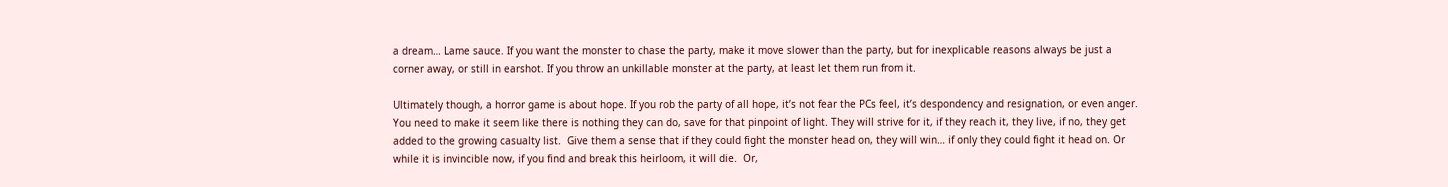a dream… Lame sauce. If you want the monster to chase the party, make it move slower than the party, but for inexplicable reasons always be just a corner away, or still in earshot. If you throw an unkillable monster at the party, at least let them run from it.

Ultimately though, a horror game is about hope. If you rob the party of all hope, it’s not fear the PCs feel, it’s despondency and resignation, or even anger.  You need to make it seem like there is nothing they can do, save for that pinpoint of light. They will strive for it, if they reach it, they live, if no, they get added to the growing casualty list.  Give them a sense that if they could fight the monster head on, they will win… if only they could fight it head on. Or while it is invincible now, if you find and break this heirloom, it will die.  Or,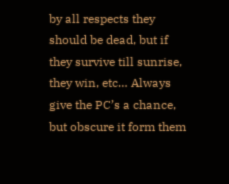by all respects they should be dead, but if they survive till sunrise, they win, etc… Always give the PC’s a chance, but obscure it form them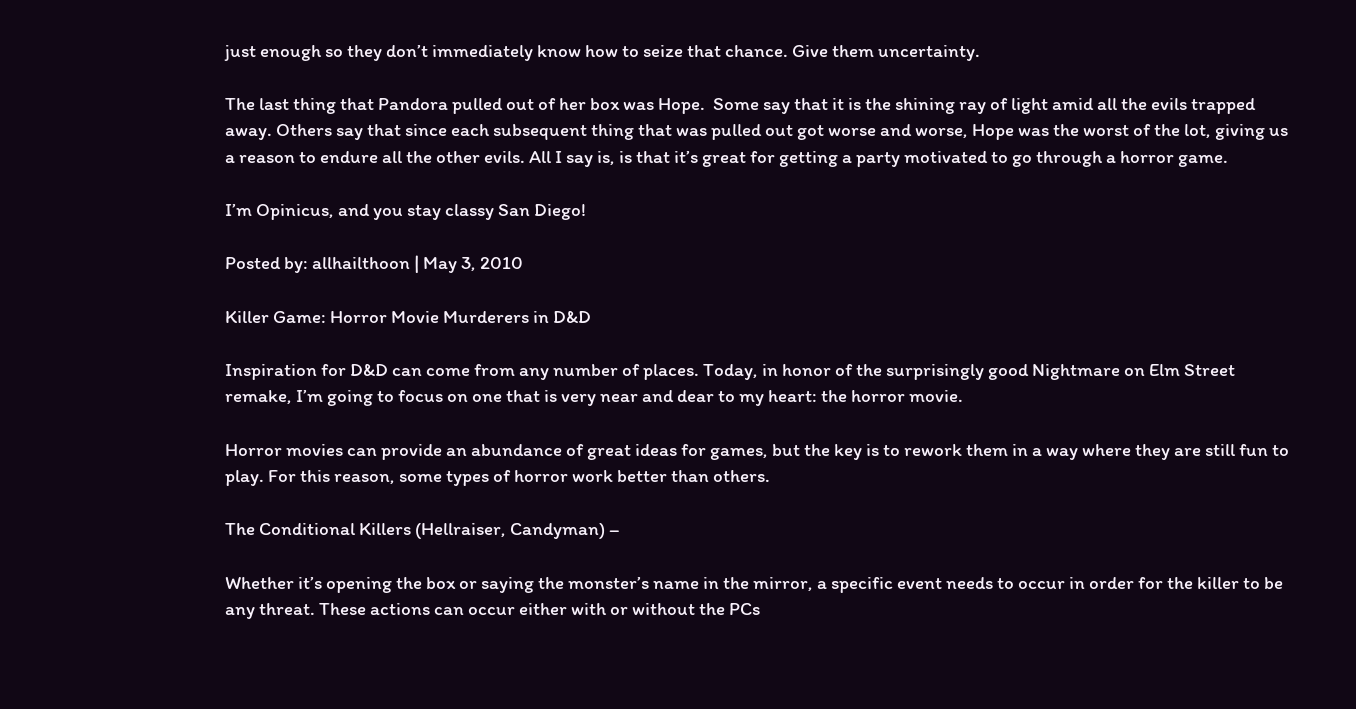just enough so they don’t immediately know how to seize that chance. Give them uncertainty.

The last thing that Pandora pulled out of her box was Hope.  Some say that it is the shining ray of light amid all the evils trapped away. Others say that since each subsequent thing that was pulled out got worse and worse, Hope was the worst of the lot, giving us a reason to endure all the other evils. All I say is, is that it’s great for getting a party motivated to go through a horror game.

I’m Opinicus, and you stay classy San Diego!

Posted by: allhailthoon | May 3, 2010

Killer Game: Horror Movie Murderers in D&D

Inspiration for D&D can come from any number of places. Today, in honor of the surprisingly good Nightmare on Elm Street remake, I’m going to focus on one that is very near and dear to my heart: the horror movie.

Horror movies can provide an abundance of great ideas for games, but the key is to rework them in a way where they are still fun to play. For this reason, some types of horror work better than others.

The Conditional Killers (Hellraiser, Candyman) –

Whether it’s opening the box or saying the monster’s name in the mirror, a specific event needs to occur in order for the killer to be any threat. These actions can occur either with or without the PCs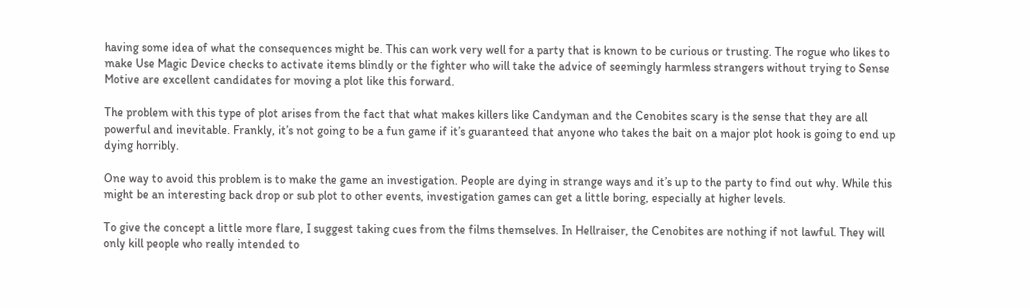having some idea of what the consequences might be. This can work very well for a party that is known to be curious or trusting. The rogue who likes to make Use Magic Device checks to activate items blindly or the fighter who will take the advice of seemingly harmless strangers without trying to Sense Motive are excellent candidates for moving a plot like this forward.

The problem with this type of plot arises from the fact that what makes killers like Candyman and the Cenobites scary is the sense that they are all powerful and inevitable. Frankly, it’s not going to be a fun game if it’s guaranteed that anyone who takes the bait on a major plot hook is going to end up dying horribly.

One way to avoid this problem is to make the game an investigation. People are dying in strange ways and it’s up to the party to find out why. While this might be an interesting back drop or sub plot to other events, investigation games can get a little boring, especially at higher levels.

To give the concept a little more flare, I suggest taking cues from the films themselves. In Hellraiser, the Cenobites are nothing if not lawful. They will only kill people who really intended to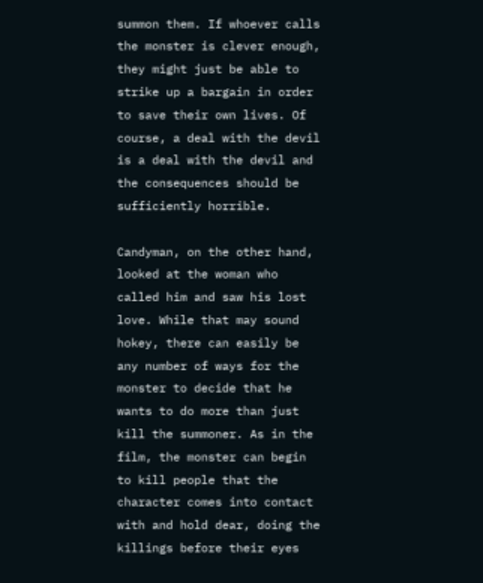summon them. If whoever calls the monster is clever enough, they might just be able to strike up a bargain in order to save their own lives. Of course, a deal with the devil is a deal with the devil and the consequences should be sufficiently horrible.

Candyman, on the other hand, looked at the woman who called him and saw his lost love. While that may sound hokey, there can easily be any number of ways for the monster to decide that he wants to do more than just kill the summoner. As in the film, the monster can begin to kill people that the character comes into contact with and hold dear, doing the killings before their eyes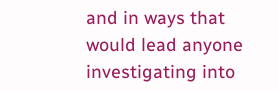and in ways that would lead anyone investigating into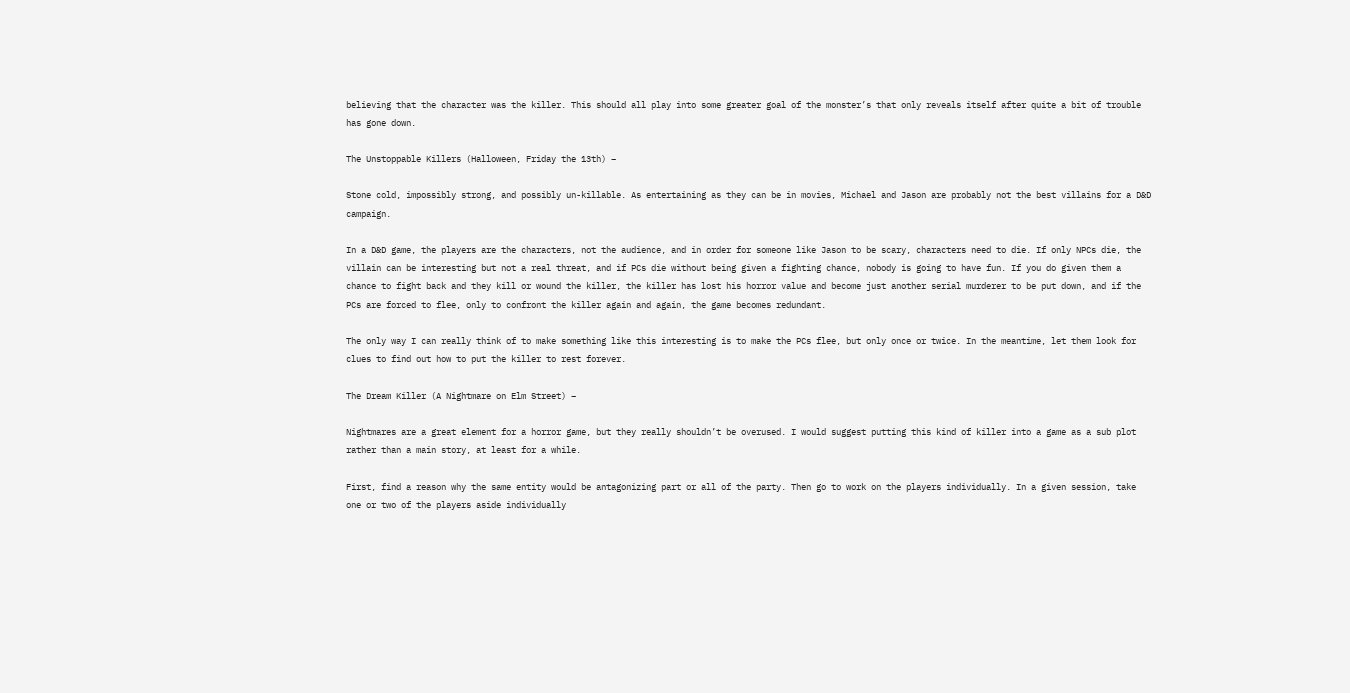believing that the character was the killer. This should all play into some greater goal of the monster’s that only reveals itself after quite a bit of trouble has gone down.

The Unstoppable Killers (Halloween, Friday the 13th) –

Stone cold, impossibly strong, and possibly un-killable. As entertaining as they can be in movies, Michael and Jason are probably not the best villains for a D&D campaign.

In a D&D game, the players are the characters, not the audience, and in order for someone like Jason to be scary, characters need to die. If only NPCs die, the villain can be interesting but not a real threat, and if PCs die without being given a fighting chance, nobody is going to have fun. If you do given them a chance to fight back and they kill or wound the killer, the killer has lost his horror value and become just another serial murderer to be put down, and if the PCs are forced to flee, only to confront the killer again and again, the game becomes redundant.

The only way I can really think of to make something like this interesting is to make the PCs flee, but only once or twice. In the meantime, let them look for clues to find out how to put the killer to rest forever.

The Dream Killer (A Nightmare on Elm Street) –

Nightmares are a great element for a horror game, but they really shouldn’t be overused. I would suggest putting this kind of killer into a game as a sub plot rather than a main story, at least for a while.

First, find a reason why the same entity would be antagonizing part or all of the party. Then go to work on the players individually. In a given session, take one or two of the players aside individually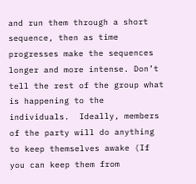and run them through a short sequence, then as time progresses make the sequences longer and more intense. Don’t tell the rest of the group what is happening to the individuals.  Ideally, members of the party will do anything to keep themselves awake (If you can keep them from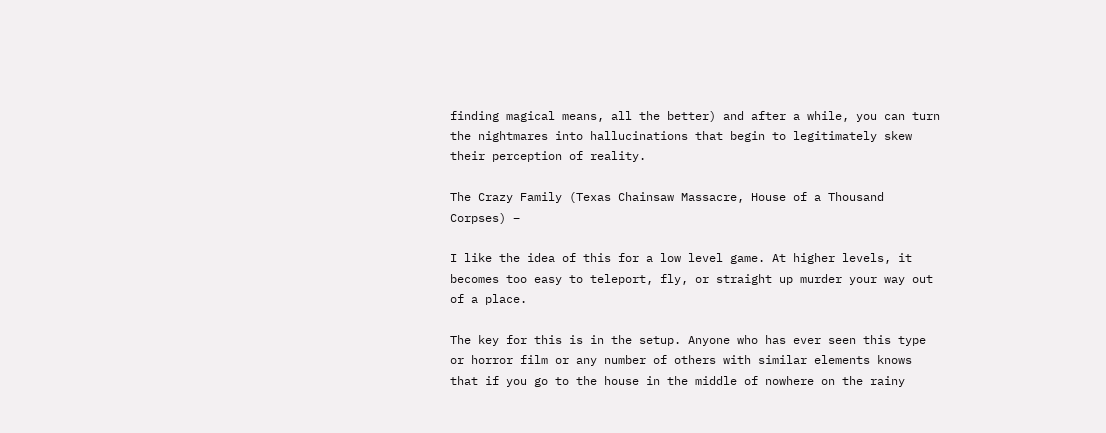finding magical means, all the better) and after a while, you can turn the nightmares into hallucinations that begin to legitimately skew their perception of reality.

The Crazy Family (Texas Chainsaw Massacre, House of a Thousand Corpses) –

I like the idea of this for a low level game. At higher levels, it becomes too easy to teleport, fly, or straight up murder your way out of a place.

The key for this is in the setup. Anyone who has ever seen this type or horror film or any number of others with similar elements knows that if you go to the house in the middle of nowhere on the rainy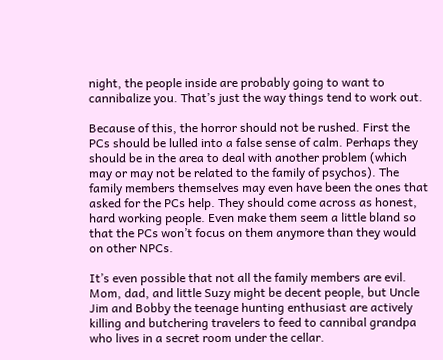night, the people inside are probably going to want to cannibalize you. That’s just the way things tend to work out.

Because of this, the horror should not be rushed. First the PCs should be lulled into a false sense of calm. Perhaps they should be in the area to deal with another problem (which may or may not be related to the family of psychos). The family members themselves may even have been the ones that asked for the PCs help. They should come across as honest, hard working people. Even make them seem a little bland so that the PCs won’t focus on them anymore than they would on other NPCs.

It’s even possible that not all the family members are evil. Mom, dad, and little Suzy might be decent people, but Uncle Jim and Bobby the teenage hunting enthusiast are actively killing and butchering travelers to feed to cannibal grandpa who lives in a secret room under the cellar.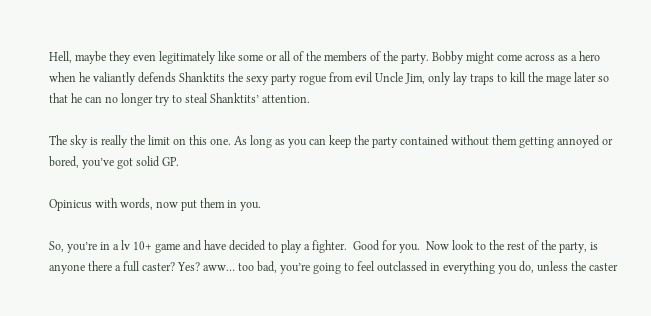Hell, maybe they even legitimately like some or all of the members of the party. Bobby might come across as a hero when he valiantly defends Shanktits the sexy party rogue from evil Uncle Jim, only lay traps to kill the mage later so that he can no longer try to steal Shanktits’ attention.

The sky is really the limit on this one. As long as you can keep the party contained without them getting annoyed or bored, you’ve got solid GP.

Opinicus with words, now put them in you.

So, you’re in a lv 10+ game and have decided to play a fighter.  Good for you.  Now look to the rest of the party, is anyone there a full caster? Yes? aww… too bad, you’re going to feel outclassed in everything you do, unless the caster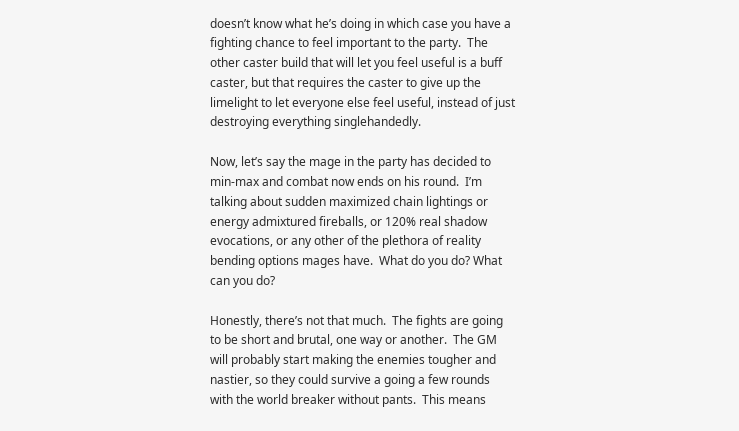doesn’t know what he’s doing in which case you have a fighting chance to feel important to the party.  The other caster build that will let you feel useful is a buff caster, but that requires the caster to give up the limelight to let everyone else feel useful, instead of just destroying everything singlehandedly.

Now, let’s say the mage in the party has decided to min-max and combat now ends on his round.  I’m talking about sudden maximized chain lightings or energy admixtured fireballs, or 120% real shadow evocations, or any other of the plethora of reality bending options mages have.  What do you do? What can you do?

Honestly, there’s not that much.  The fights are going to be short and brutal, one way or another.  The GM will probably start making the enemies tougher and nastier, so they could survive a going a few rounds with the world breaker without pants.  This means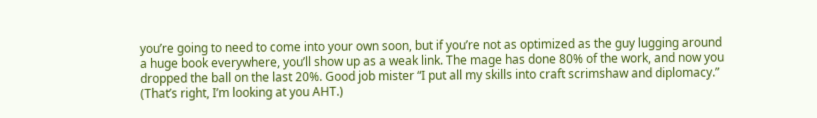you’re going to need to come into your own soon, but if you’re not as optimized as the guy lugging around a huge book everywhere, you’ll show up as a weak link. The mage has done 80% of the work, and now you dropped the ball on the last 20%. Good job mister “I put all my skills into craft scrimshaw and diplomacy.” (That’s right, I’m looking at you AHT.)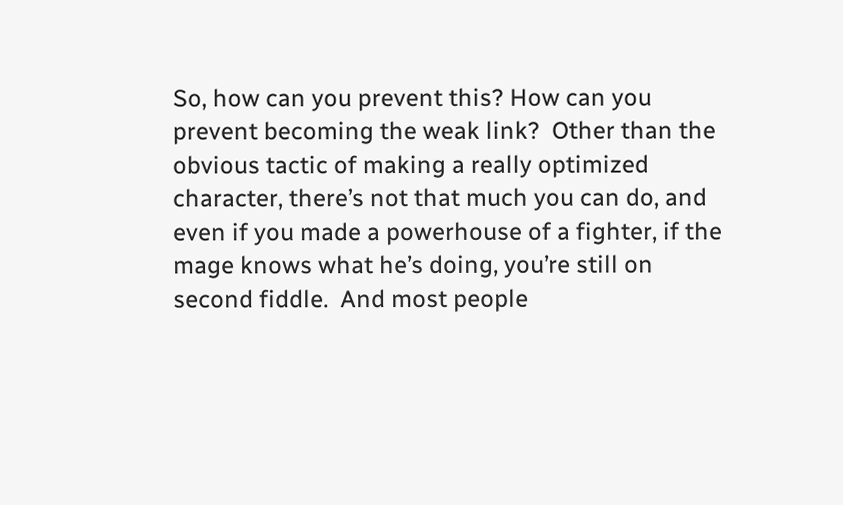So, how can you prevent this? How can you prevent becoming the weak link?  Other than the obvious tactic of making a really optimized character, there’s not that much you can do, and even if you made a powerhouse of a fighter, if the mage knows what he’s doing, you’re still on second fiddle.  And most people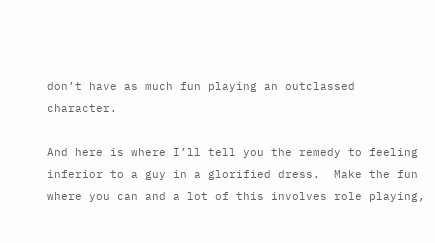don’t have as much fun playing an outclassed character.

And here is where I’ll tell you the remedy to feeling inferior to a guy in a glorified dress.  Make the fun where you can and a lot of this involves role playing,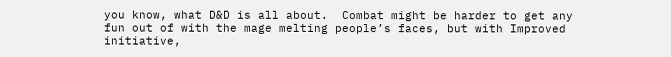you know, what D&D is all about.  Combat might be harder to get any fun out of with the mage melting people’s faces, but with Improved initiative,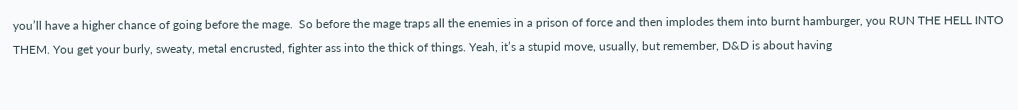you’ll have a higher chance of going before the mage.  So before the mage traps all the enemies in a prison of force and then implodes them into burnt hamburger, you RUN THE HELL INTO THEM. You get your burly, sweaty, metal encrusted, fighter ass into the thick of things. Yeah, it’s a stupid move, usually, but remember, D&D is about having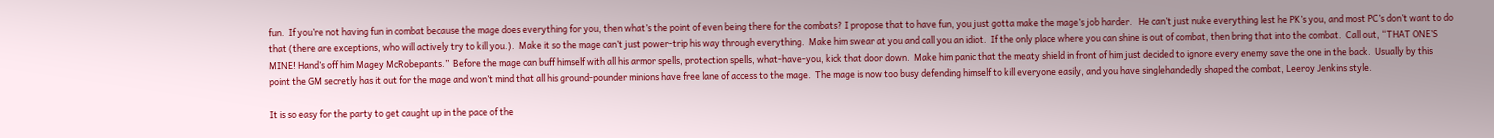fun.  If you’re not having fun in combat because the mage does everything for you, then what’s the point of even being there for the combats? I propose that to have fun, you just gotta make the mage’s job harder.   He can’t just nuke everything lest he PK’s you, and most PC’s don’t want to do that (there are exceptions, who will actively try to kill you.).  Make it so the mage can’t just power-trip his way through everything.  Make him swear at you and call you an idiot.  If the only place where you can shine is out of combat, then bring that into the combat.  Call out, “THAT ONE’S MINE! Hand’s off him Magey McRobepants.”  Before the mage can buff himself with all his armor spells, protection spells, what-have-you, kick that door down.  Make him panic that the meaty shield in front of him just decided to ignore every enemy save the one in the back.  Usually by this point the GM secretly has it out for the mage and won’t mind that all his ground-pounder minions have free lane of access to the mage.  The mage is now too busy defending himself to kill everyone easily, and you have singlehandedly shaped the combat, Leeroy Jenkins style.

It is so easy for the party to get caught up in the pace of the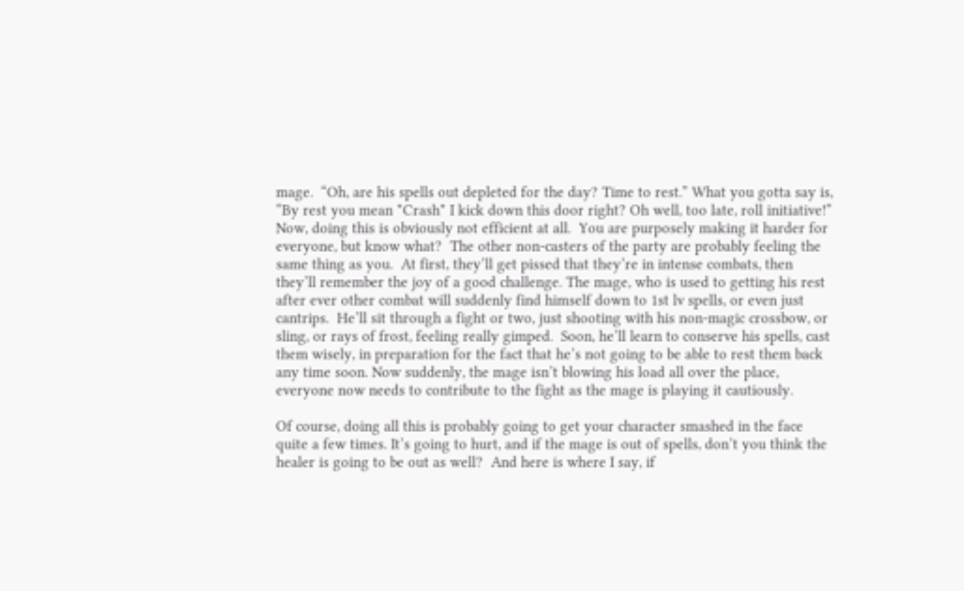mage.  “Oh, are his spells out depleted for the day? Time to rest.” What you gotta say is, “By rest you mean *Crash* I kick down this door right? Oh well, too late, roll initiative!”  Now, doing this is obviously not efficient at all.  You are purposely making it harder for everyone, but know what?  The other non-casters of the party are probably feeling the same thing as you.  At first, they’ll get pissed that they’re in intense combats, then they’ll remember the joy of a good challenge. The mage, who is used to getting his rest after ever other combat will suddenly find himself down to 1st lv spells, or even just cantrips.  He’ll sit through a fight or two, just shooting with his non-magic crossbow, or sling, or rays of frost, feeling really gimped.  Soon, he’ll learn to conserve his spells, cast them wisely, in preparation for the fact that he’s not going to be able to rest them back any time soon. Now suddenly, the mage isn’t blowing his load all over the place, everyone now needs to contribute to the fight as the mage is playing it cautiously.

Of course, doing all this is probably going to get your character smashed in the face quite a few times. It’s going to hurt, and if the mage is out of spells, don’t you think the healer is going to be out as well?  And here is where I say, if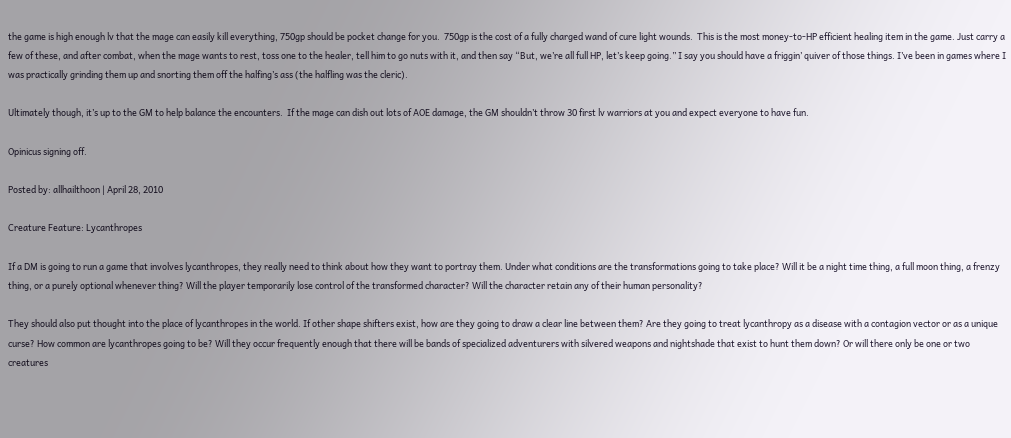the game is high enough lv that the mage can easily kill everything, 750gp should be pocket change for you.  750gp is the cost of a fully charged wand of cure light wounds.  This is the most money-to-HP efficient healing item in the game. Just carry a few of these, and after combat, when the mage wants to rest, toss one to the healer, tell him to go nuts with it, and then say “But, we’re all full HP, let’s keep going.” I say you should have a friggin’ quiver of those things. I’ve been in games where I was practically grinding them up and snorting them off the halfing’s ass (the halfling was the cleric).

Ultimately though, it’s up to the GM to help balance the encounters.  If the mage can dish out lots of AOE damage, the GM shouldn’t throw 30 first lv warriors at you and expect everyone to have fun.

Opinicus signing off.

Posted by: allhailthoon | April 28, 2010

Creature Feature: Lycanthropes

If a DM is going to run a game that involves lycanthropes, they really need to think about how they want to portray them. Under what conditions are the transformations going to take place? Will it be a night time thing, a full moon thing, a frenzy thing, or a purely optional whenever thing? Will the player temporarily lose control of the transformed character? Will the character retain any of their human personality?

They should also put thought into the place of lycanthropes in the world. If other shape shifters exist, how are they going to draw a clear line between them? Are they going to treat lycanthropy as a disease with a contagion vector or as a unique curse? How common are lycanthropes going to be? Will they occur frequently enough that there will be bands of specialized adventurers with silvered weapons and nightshade that exist to hunt them down? Or will there only be one or two creatures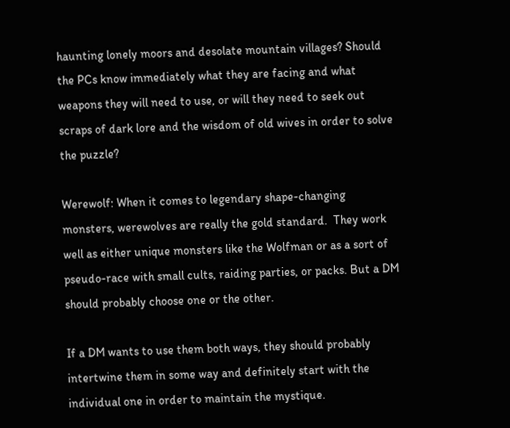haunting lonely moors and desolate mountain villages? Should the PCs know immediately what they are facing and what weapons they will need to use, or will they need to seek out scraps of dark lore and the wisdom of old wives in order to solve the puzzle?

Werewolf: When it comes to legendary shape-changing monsters, werewolves are really the gold standard.  They work well as either unique monsters like the Wolfman or as a sort of pseudo-race with small cults, raiding parties, or packs. But a DM should probably choose one or the other.

If a DM wants to use them both ways, they should probably intertwine them in some way and definitely start with the individual one in order to maintain the mystique.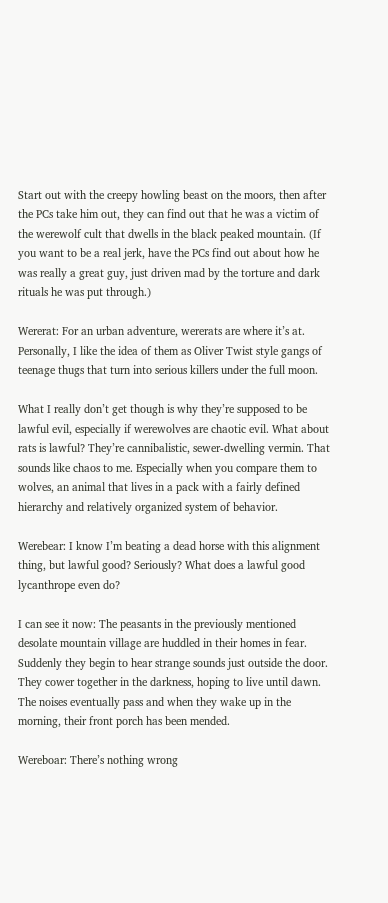Start out with the creepy howling beast on the moors, then after the PCs take him out, they can find out that he was a victim of the werewolf cult that dwells in the black peaked mountain. (If you want to be a real jerk, have the PCs find out about how he was really a great guy, just driven mad by the torture and dark rituals he was put through.)

Wererat: For an urban adventure, wererats are where it’s at. Personally, I like the idea of them as Oliver Twist style gangs of teenage thugs that turn into serious killers under the full moon.

What I really don’t get though is why they’re supposed to be lawful evil, especially if werewolves are chaotic evil. What about rats is lawful? They’re cannibalistic, sewer-dwelling vermin. That sounds like chaos to me. Especially when you compare them to wolves, an animal that lives in a pack with a fairly defined hierarchy and relatively organized system of behavior.

Werebear: I know I’m beating a dead horse with this alignment thing, but lawful good? Seriously? What does a lawful good lycanthrope even do?

I can see it now: The peasants in the previously mentioned desolate mountain village are huddled in their homes in fear. Suddenly they begin to hear strange sounds just outside the door. They cower together in the darkness, hoping to live until dawn. The noises eventually pass and when they wake up in the morning, their front porch has been mended.

Wereboar: There’s nothing wrong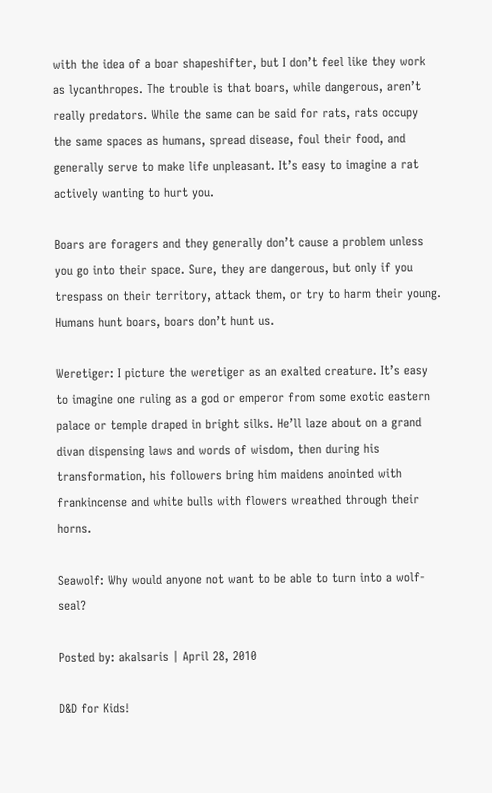with the idea of a boar shapeshifter, but I don’t feel like they work as lycanthropes. The trouble is that boars, while dangerous, aren’t really predators. While the same can be said for rats, rats occupy the same spaces as humans, spread disease, foul their food, and generally serve to make life unpleasant. It’s easy to imagine a rat actively wanting to hurt you.

Boars are foragers and they generally don’t cause a problem unless you go into their space. Sure, they are dangerous, but only if you trespass on their territory, attack them, or try to harm their young. Humans hunt boars, boars don’t hunt us.

Weretiger: I picture the weretiger as an exalted creature. It’s easy to imagine one ruling as a god or emperor from some exotic eastern palace or temple draped in bright silks. He’ll laze about on a grand divan dispensing laws and words of wisdom, then during his transformation, his followers bring him maidens anointed with frankincense and white bulls with flowers wreathed through their horns.

Seawolf: Why would anyone not want to be able to turn into a wolf-seal?

Posted by: akalsaris | April 28, 2010

D&D for Kids!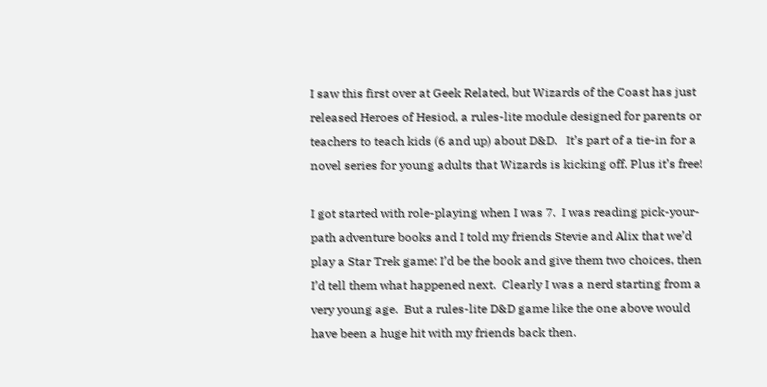I saw this first over at Geek Related, but Wizards of the Coast has just released Heroes of Hesiod, a rules-lite module designed for parents or teachers to teach kids (6 and up) about D&D.   It’s part of a tie-in for a novel series for young adults that Wizards is kicking off. Plus it’s free!

I got started with role-playing when I was 7.  I was reading pick-your-path adventure books and I told my friends Stevie and Alix that we’d play a Star Trek game: I’d be the book and give them two choices, then I’d tell them what happened next.  Clearly I was a nerd starting from a very young age.  But a rules-lite D&D game like the one above would have been a huge hit with my friends back then.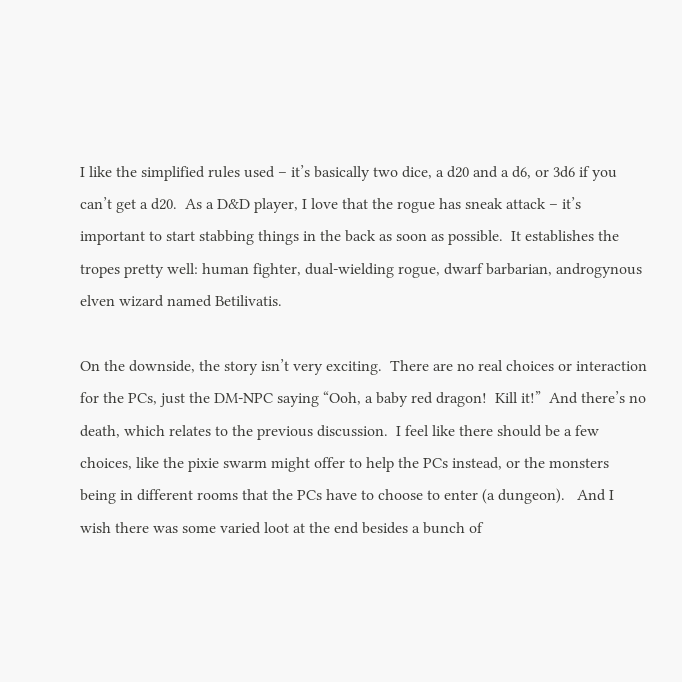I like the simplified rules used – it’s basically two dice, a d20 and a d6, or 3d6 if you can’t get a d20.  As a D&D player, I love that the rogue has sneak attack – it’s important to start stabbing things in the back as soon as possible.  It establishes the tropes pretty well: human fighter, dual-wielding rogue, dwarf barbarian, androgynous elven wizard named Betilivatis.

On the downside, the story isn’t very exciting.  There are no real choices or interaction for the PCs, just the DM-NPC saying “Ooh, a baby red dragon!  Kill it!”  And there’s no death, which relates to the previous discussion.  I feel like there should be a few choices, like the pixie swarm might offer to help the PCs instead, or the monsters being in different rooms that the PCs have to choose to enter (a dungeon).   And I wish there was some varied loot at the end besides a bunch of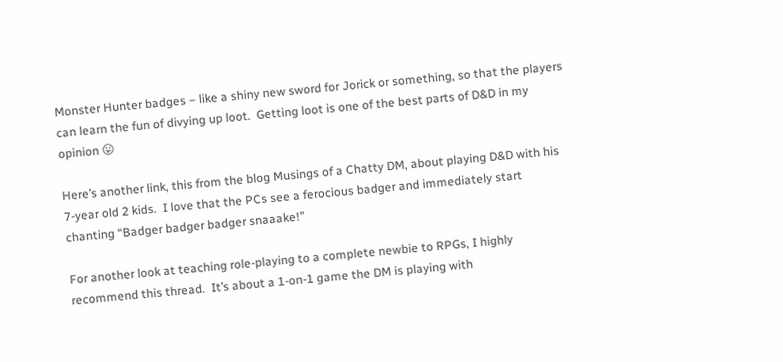Monster Hunter badges – like a shiny new sword for Jorick or something, so that the players can learn the fun of divying up loot.  Getting loot is one of the best parts of D&D in my opinion 😛

Here’s another link, this from the blog Musings of a Chatty DM, about playing D&D with his 7-year old 2 kids.  I love that the PCs see a ferocious badger and immediately start chanting “Badger badger badger snaaake!”

For another look at teaching role-playing to a complete newbie to RPGs, I highly recommend this thread.  It’s about a 1-on-1 game the DM is playing with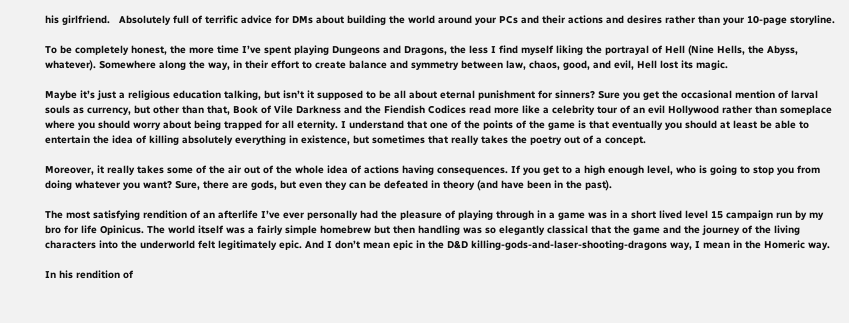his girlfriend.   Absolutely full of terrific advice for DMs about building the world around your PCs and their actions and desires rather than your 10-page storyline.

To be completely honest, the more time I’ve spent playing Dungeons and Dragons, the less I find myself liking the portrayal of Hell (Nine Hells, the Abyss, whatever). Somewhere along the way, in their effort to create balance and symmetry between law, chaos, good, and evil, Hell lost its magic.

Maybe it’s just a religious education talking, but isn’t it supposed to be all about eternal punishment for sinners? Sure you get the occasional mention of larval souls as currency, but other than that, Book of Vile Darkness and the Fiendish Codices read more like a celebrity tour of an evil Hollywood rather than someplace where you should worry about being trapped for all eternity. I understand that one of the points of the game is that eventually you should at least be able to entertain the idea of killing absolutely everything in existence, but sometimes that really takes the poetry out of a concept.

Moreover, it really takes some of the air out of the whole idea of actions having consequences. If you get to a high enough level, who is going to stop you from doing whatever you want? Sure, there are gods, but even they can be defeated in theory (and have been in the past).

The most satisfying rendition of an afterlife I’ve ever personally had the pleasure of playing through in a game was in a short lived level 15 campaign run by my bro for life Opinicus. The world itself was a fairly simple homebrew but then handling was so elegantly classical that the game and the journey of the living characters into the underworld felt legitimately epic. And I don’t mean epic in the D&D killing-gods-and-laser-shooting-dragons way, I mean in the Homeric way.

In his rendition of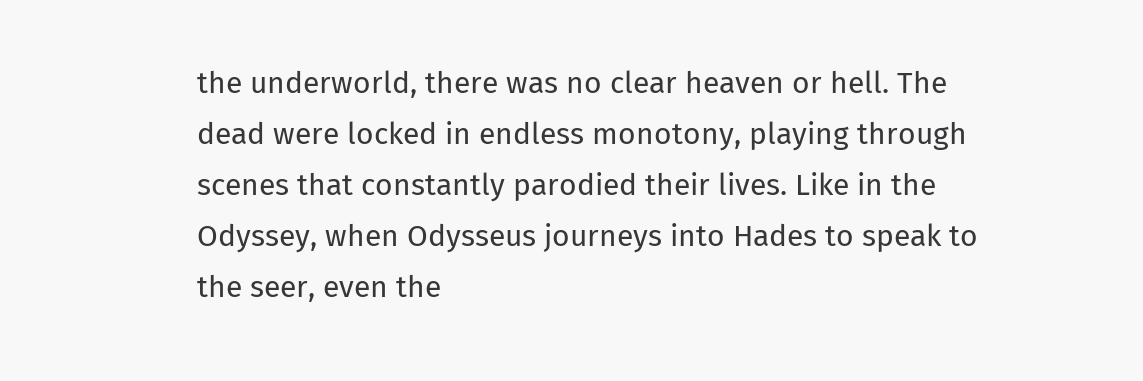the underworld, there was no clear heaven or hell. The dead were locked in endless monotony, playing through scenes that constantly parodied their lives. Like in the Odyssey, when Odysseus journeys into Hades to speak to the seer, even the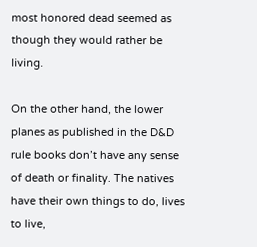most honored dead seemed as though they would rather be living.

On the other hand, the lower planes as published in the D&D rule books don’t have any sense of death or finality. The natives have their own things to do, lives to live,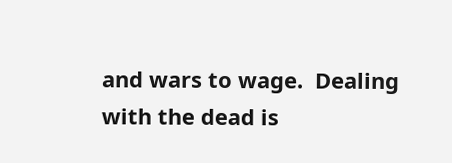and wars to wage.  Dealing with the dead is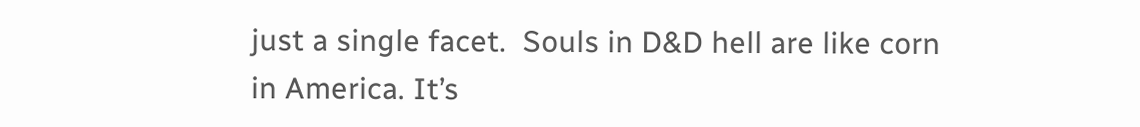just a single facet.  Souls in D&D hell are like corn in America. It’s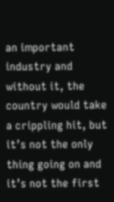an important industry and without it, the country would take a crippling hit, but it’s not the only thing going on and it’s not the first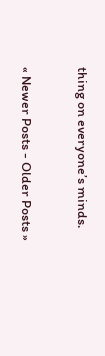thing on everyone’s minds.

« Newer Posts - Older Posts »